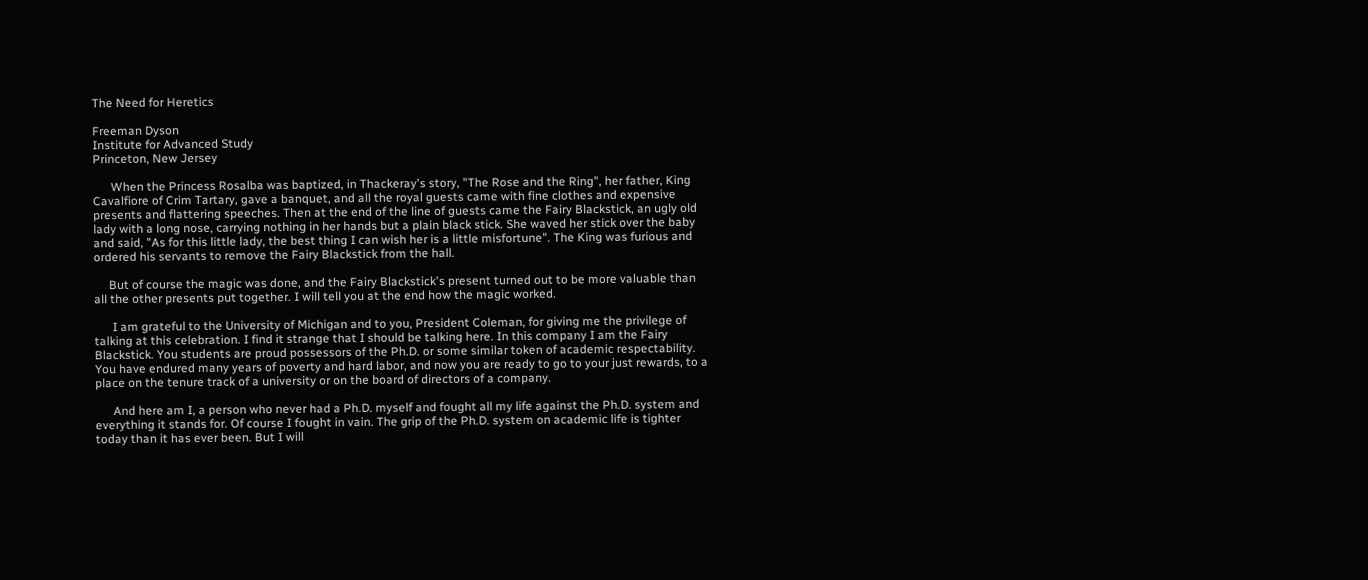The Need for Heretics

Freeman Dyson
Institute for Advanced Study
Princeton, New Jersey

      When the Princess Rosalba was baptized, in Thackeray's story, "The Rose and the Ring", her father, King Cavalfiore of Crim Tartary, gave a banquet, and all the royal guests came with fine clothes and expensive presents and flattering speeches. Then at the end of the line of guests came the Fairy Blackstick, an ugly old lady with a long nose, carrying nothing in her hands but a plain black stick. She waved her stick over the baby and said, "As for this little lady, the best thing I can wish her is a little misfortune". The King was furious and ordered his servants to remove the Fairy Blackstick from the hall.

     But of course the magic was done, and the Fairy Blackstick's present turned out to be more valuable than all the other presents put together. I will tell you at the end how the magic worked.

      I am grateful to the University of Michigan and to you, President Coleman, for giving me the privilege of talking at this celebration. I find it strange that I should be talking here. In this company I am the Fairy Blackstick. You students are proud possessors of the Ph.D. or some similar token of academic respectability. You have endured many years of poverty and hard labor, and now you are ready to go to your just rewards, to a place on the tenure track of a university or on the board of directors of a company.

      And here am I, a person who never had a Ph.D. myself and fought all my life against the Ph.D. system and everything it stands for. Of course I fought in vain. The grip of the Ph.D. system on academic life is tighter today than it has ever been. But I will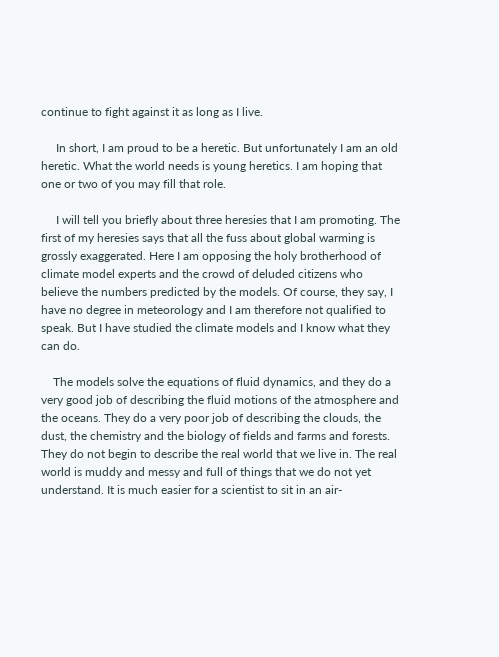continue to fight against it as long as I live.

     In short, I am proud to be a heretic. But unfortunately I am an old heretic. What the world needs is young heretics. I am hoping that one or two of you may fill that role.

     I will tell you briefly about three heresies that I am promoting. The first of my heresies says that all the fuss about global warming is grossly exaggerated. Here I am opposing the holy brotherhood of climate model experts and the crowd of deluded citizens who believe the numbers predicted by the models. Of course, they say, I have no degree in meteorology and I am therefore not qualified to speak. But I have studied the climate models and I know what they can do.

    The models solve the equations of fluid dynamics, and they do a very good job of describing the fluid motions of the atmosphere and the oceans. They do a very poor job of describing the clouds, the dust, the chemistry and the biology of fields and farms and forests. They do not begin to describe the real world that we live in. The real world is muddy and messy and full of things that we do not yet understand. It is much easier for a scientist to sit in an air-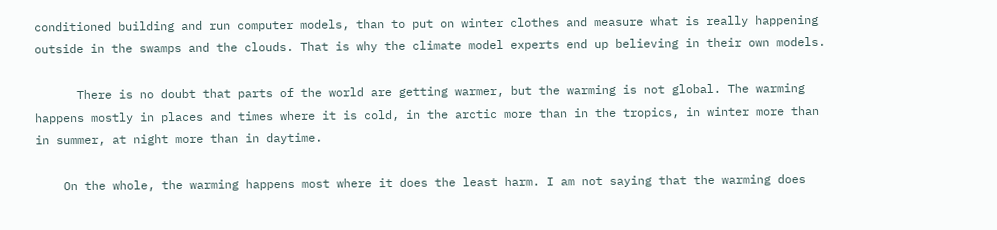conditioned building and run computer models, than to put on winter clothes and measure what is really happening outside in the swamps and the clouds. That is why the climate model experts end up believing in their own models.

      There is no doubt that parts of the world are getting warmer, but the warming is not global. The warming happens mostly in places and times where it is cold, in the arctic more than in the tropics, in winter more than in summer, at night more than in daytime.

    On the whole, the warming happens most where it does the least harm. I am not saying that the warming does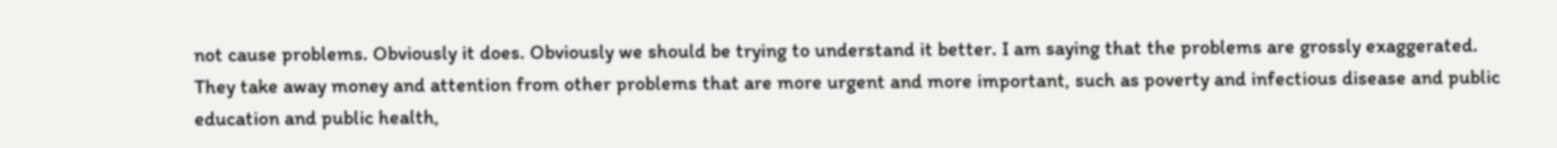not cause problems. Obviously it does. Obviously we should be trying to understand it better. I am saying that the problems are grossly exaggerated. They take away money and attention from other problems that are more urgent and more important, such as poverty and infectious disease and public education and public health,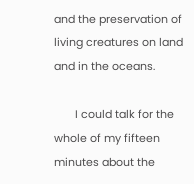and the preservation of living creatures on land and in the oceans.

       I could talk for the whole of my fifteen minutes about the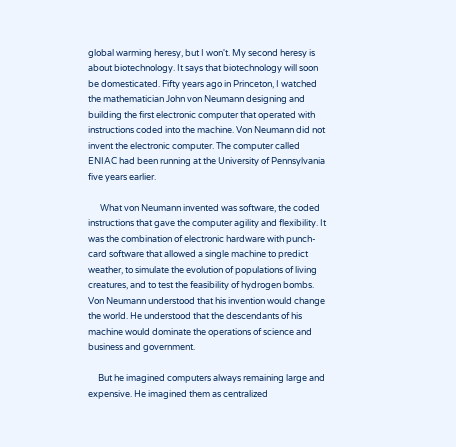global warming heresy, but I won't. My second heresy is about biotechnology. It says that biotechnology will soon be domesticated. Fifty years ago in Princeton, I watched the mathematician John von Neumann designing and building the first electronic computer that operated with instructions coded into the machine. Von Neumann did not invent the electronic computer. The computer called ENIAC had been running at the University of Pennsylvania five years earlier.

      What von Neumann invented was software, the coded instructions that gave the computer agility and flexibility. It was the combination of electronic hardware with punch-card software that allowed a single machine to predict weather, to simulate the evolution of populations of living creatures, and to test the feasibility of hydrogen bombs. Von Neumann understood that his invention would change the world. He understood that the descendants of his machine would dominate the operations of science and business and government.

     But he imagined computers always remaining large and expensive. He imagined them as centralized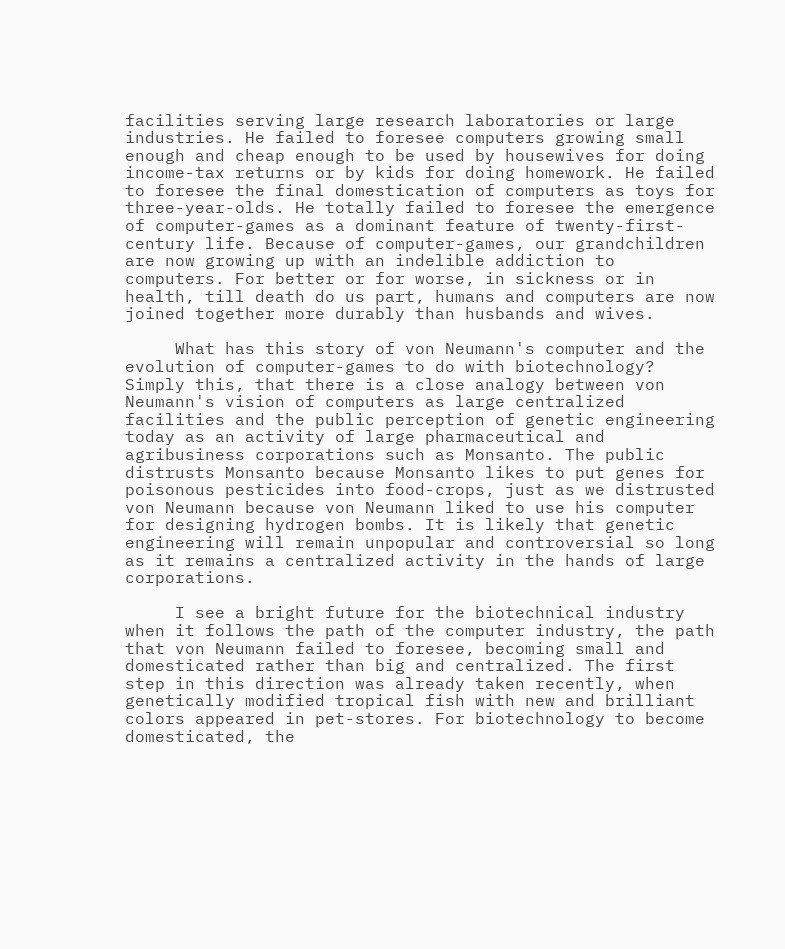facilities serving large research laboratories or large industries. He failed to foresee computers growing small enough and cheap enough to be used by housewives for doing income-tax returns or by kids for doing homework. He failed to foresee the final domestication of computers as toys for three-year-olds. He totally failed to foresee the emergence of computer-games as a dominant feature of twenty-first-century life. Because of computer-games, our grandchildren are now growing up with an indelible addiction to computers. For better or for worse, in sickness or in health, till death do us part, humans and computers are now joined together more durably than husbands and wives.

     What has this story of von Neumann's computer and the evolution of computer-games to do with biotechnology? Simply this, that there is a close analogy between von Neumann's vision of computers as large centralized facilities and the public perception of genetic engineering today as an activity of large pharmaceutical and agribusiness corporations such as Monsanto. The public distrusts Monsanto because Monsanto likes to put genes for poisonous pesticides into food-crops, just as we distrusted von Neumann because von Neumann liked to use his computer for designing hydrogen bombs. It is likely that genetic engineering will remain unpopular and controversial so long as it remains a centralized activity in the hands of large corporations.

     I see a bright future for the biotechnical industry when it follows the path of the computer industry, the path that von Neumann failed to foresee, becoming small and domesticated rather than big and centralized. The first step in this direction was already taken recently, when genetically modified tropical fish with new and brilliant colors appeared in pet-stores. For biotechnology to become domesticated, the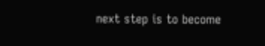next step is to become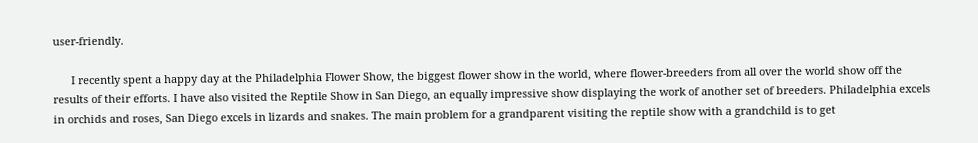user-friendly.

      I recently spent a happy day at the Philadelphia Flower Show, the biggest flower show in the world, where flower-breeders from all over the world show off the results of their efforts. I have also visited the Reptile Show in San Diego, an equally impressive show displaying the work of another set of breeders. Philadelphia excels in orchids and roses, San Diego excels in lizards and snakes. The main problem for a grandparent visiting the reptile show with a grandchild is to get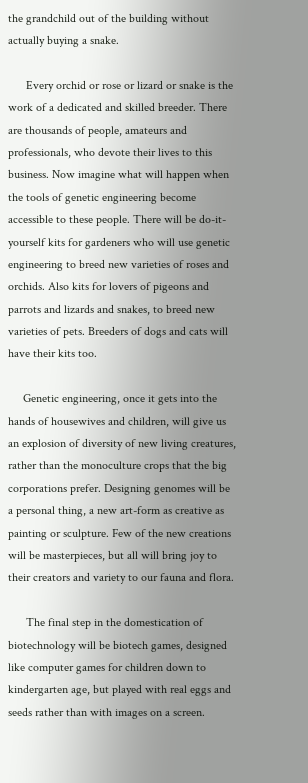the grandchild out of the building without actually buying a snake.

      Every orchid or rose or lizard or snake is the work of a dedicated and skilled breeder. There are thousands of people, amateurs and professionals, who devote their lives to this business. Now imagine what will happen when the tools of genetic engineering become accessible to these people. There will be do-it-yourself kits for gardeners who will use genetic engineering to breed new varieties of roses and orchids. Also kits for lovers of pigeons and parrots and lizards and snakes, to breed new varieties of pets. Breeders of dogs and cats will have their kits too.

     Genetic engineering, once it gets into the hands of housewives and children, will give us an explosion of diversity of new living creatures, rather than the monoculture crops that the big corporations prefer. Designing genomes will be a personal thing, a new art-form as creative as painting or sculpture. Few of the new creations will be masterpieces, but all will bring joy to their creators and variety to our fauna and flora.

      The final step in the domestication of biotechnology will be biotech games, designed like computer games for children down to kindergarten age, but played with real eggs and seeds rather than with images on a screen.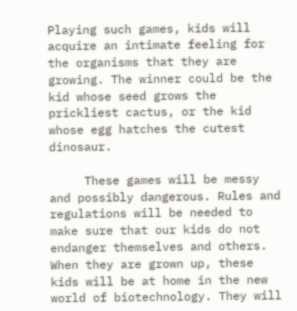Playing such games, kids will acquire an intimate feeling for the organisms that they are growing. The winner could be the kid whose seed grows the prickliest cactus, or the kid whose egg hatches the cutest dinosaur.

     These games will be messy and possibly dangerous. Rules and regulations will be needed to make sure that our kids do not endanger themselves and others. When they are grown up, these kids will be at home in the new world of biotechnology. They will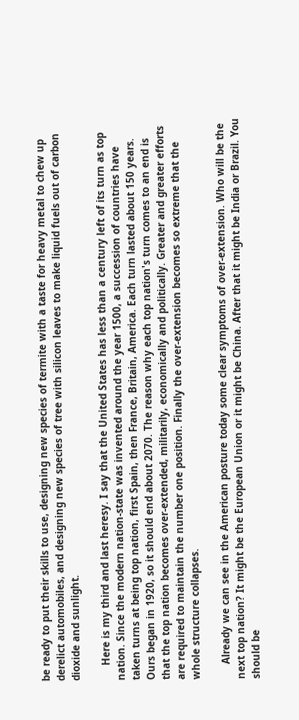be ready to put their skills to use, designing new species of termite with a taste for heavy metal to chew up derelict automobiles, and designing new species of tree with silicon leaves to make liquid fuels out of carbon dioxide and sunlight.

     Here is my third and last heresy. I say that the United States has less than a century left of its turn as top nation. Since the modern nation-state was invented around the year 1500, a succession of countries have taken turns at being top nation, first Spain, then France, Britain, America. Each turn lasted about 150 years. Ours began in 1920, so it should end about 2070. The reason why each top nation's turn comes to an end is that the top nation becomes over-extended, militarily, economically and politically. Greater and greater efforts are required to maintain the number one position. Finally the over-extension becomes so extreme that the whole structure collapses.

     Already we can see in the American posture today some clear symptoms of over-extension. Who will be the next top nation? It might be the European Union or it might be China. After that it might be India or Brazil. You should be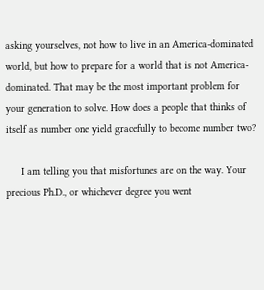asking yourselves, not how to live in an America-dominated world, but how to prepare for a world that is not America-dominated. That may be the most important problem for your generation to solve. How does a people that thinks of itself as number one yield gracefully to become number two?

     I am telling you that misfortunes are on the way. Your precious Ph.D., or whichever degree you went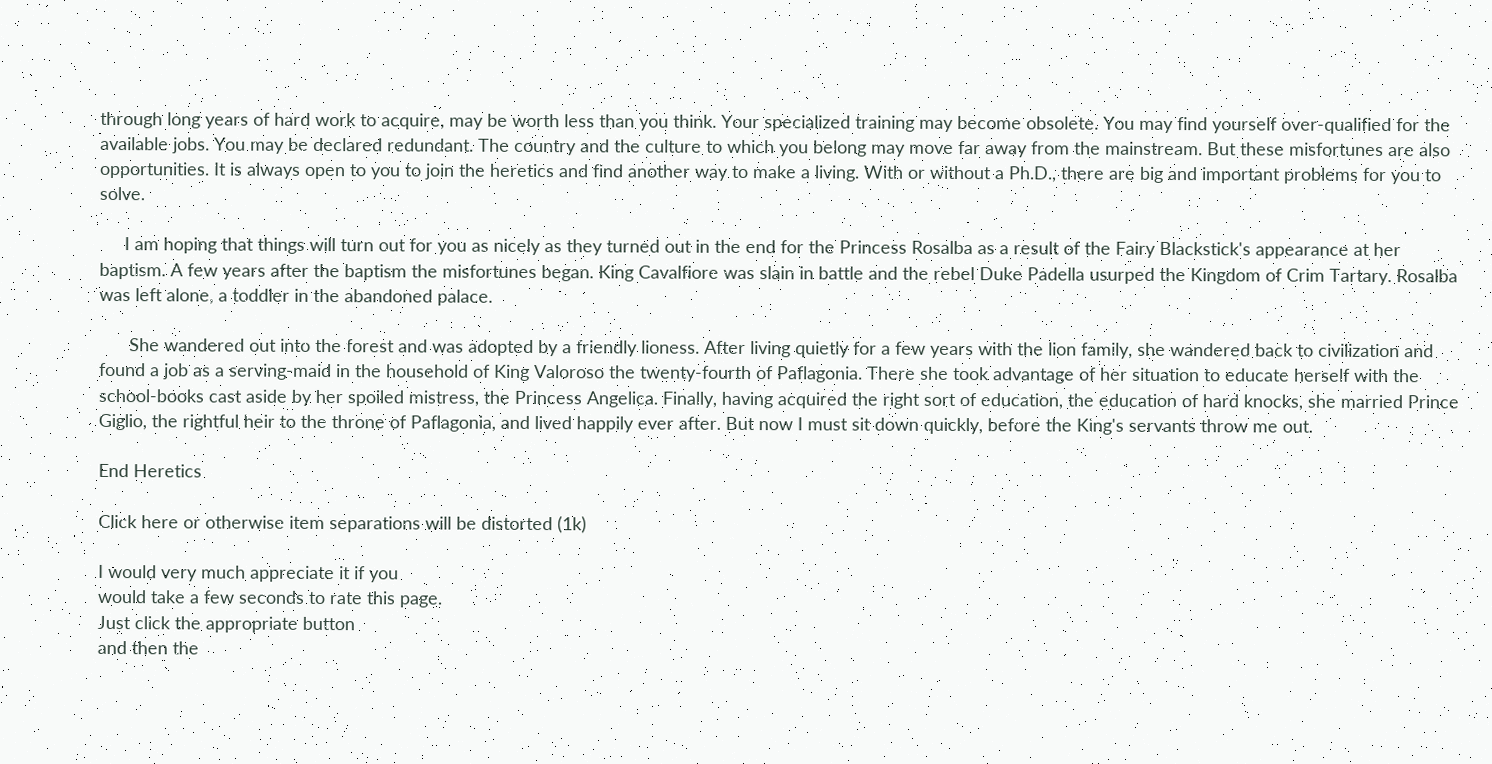through long years of hard work to acquire, may be worth less than you think. Your specialized training may become obsolete. You may find yourself over-qualified for the available jobs. You may be declared redundant. The country and the culture to which you belong may move far away from the mainstream. But these misfortunes are also opportunities. It is always open to you to join the heretics and find another way to make a living. With or without a Ph.D., there are big and important problems for you to solve.

     I am hoping that things will turn out for you as nicely as they turned out in the end for the Princess Rosalba as a result of the Fairy Blackstick's appearance at her baptism. A few years after the baptism the misfortunes began. King Cavalfiore was slain in battle and the rebel Duke Padella usurped the Kingdom of Crim Tartary. Rosalba was left alone, a toddler in the abandoned palace.

      She wandered out into the forest and was adopted by a friendly lioness. After living quietly for a few years with the lion family, she wandered back to civilization and found a job as a serving-maid in the household of King Valoroso the twenty-fourth of Paflagonia. There she took advantage of her situation to educate herself with the school-books cast aside by her spoiled mistress, the Princess Angelica. Finally, having acquired the right sort of education, the education of hard knocks, she married Prince Giglio, the rightful heir to the throne of Paflagonia, and lived happily ever after. But now I must sit down quickly, before the King's servants throw me out.

End Heretics

Click here or otherwise item separations will be distorted (1k)

I would very much appreciate it if you
would take a few seconds to rate this page.
Just click the appropriate button
and then the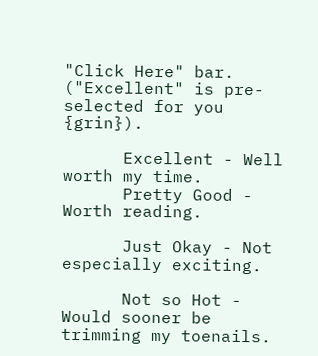"Click Here" bar.
("Excellent" is pre-selected for you {grin}).

      Excellent - Well worth my time.
      Pretty Good - Worth reading.

      Just Okay - Not especially exciting.

      Not so Hot - Would sooner be trimming my toenails.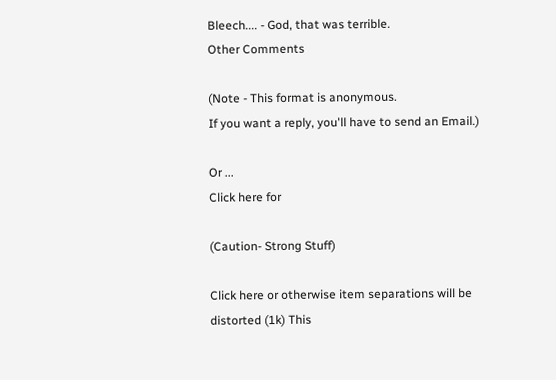Bleech.... - God, that was terrible.
Other Comments

(Note - This format is anonymous.
If you want a reply, you'll have to send an Email.)

Or ...
Click here for

(Caution- Strong Stuff)

Click here or otherwise item separations will be distorted (1k) This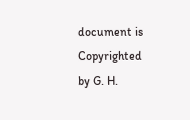document is Copyrighted
by G. H.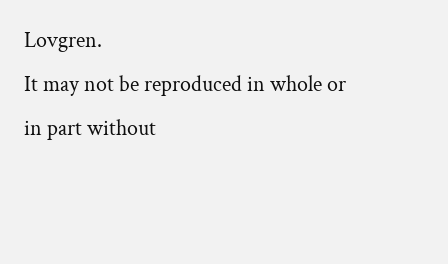Lovgren.
It may not be reproduced in whole or
in part without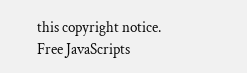this copyright notice.
Free JavaScripts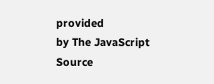provided
by The JavaScript Source